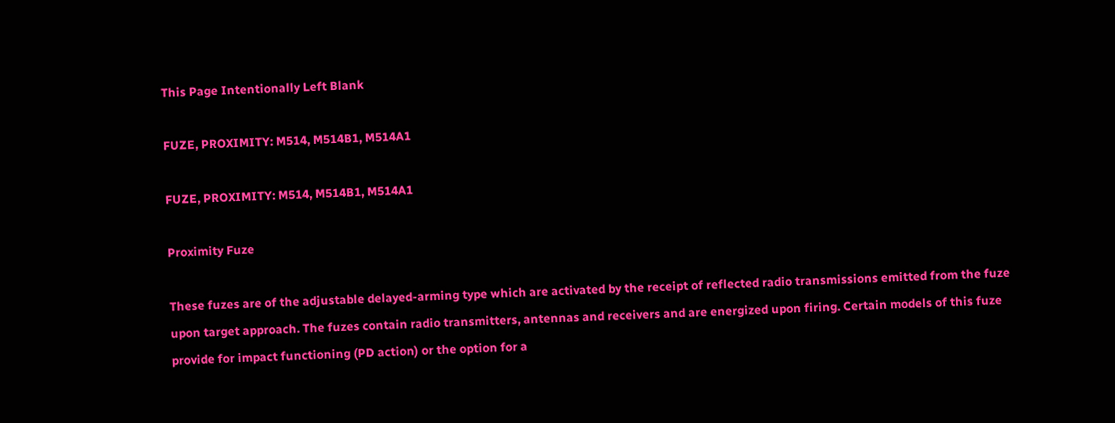This Page Intentionally Left Blank

FUZE, PROXIMITY: M514, M514B1, M514A1

FUZE, PROXIMITY: M514, M514B1, M514A1

Proximity Fuze

These fuzes are of the adjustable delayed-arming type which are activated by the receipt of reflected radio transmissions emitted from the fuze upon target approach. The fuzes contain radio transmitters, antennas and receivers and are energized upon firing. Certain models of this fuze provide for impact functioning (PD action) or the option for a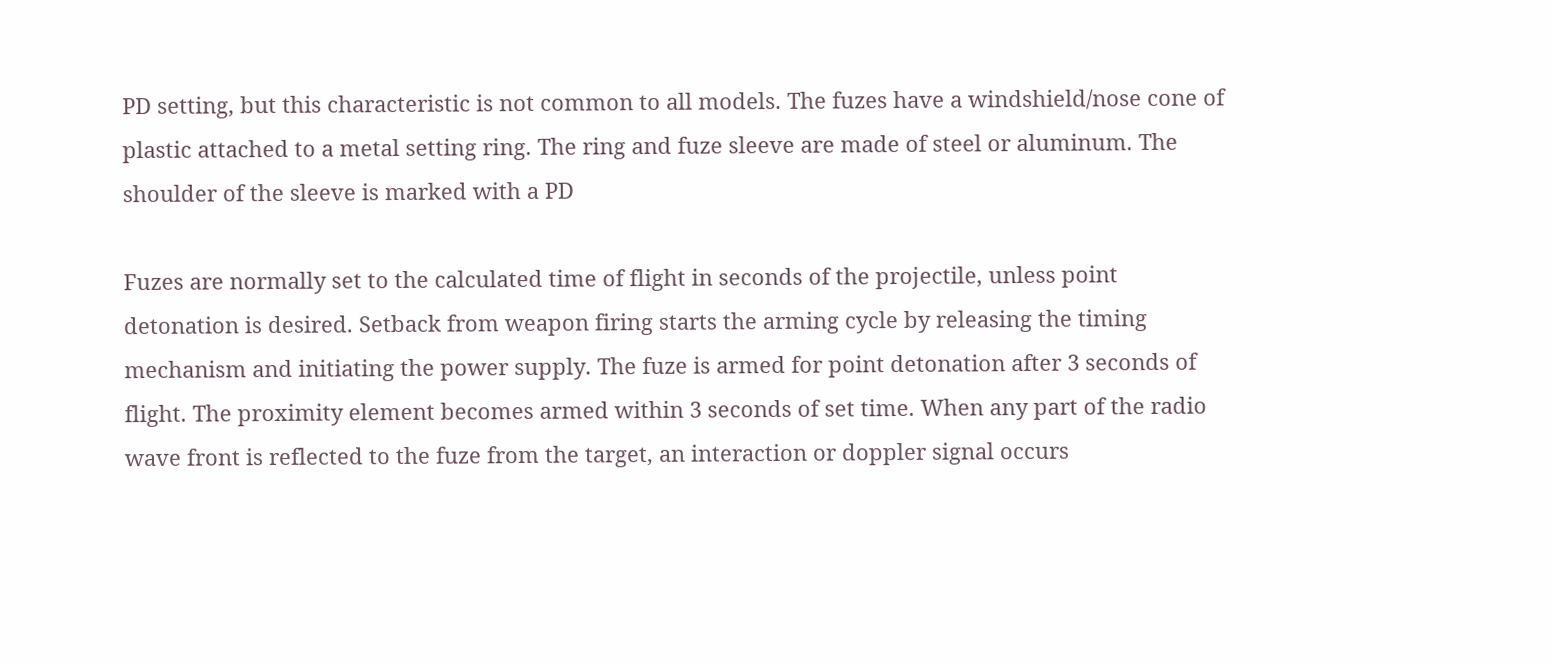PD setting, but this characteristic is not common to all models. The fuzes have a windshield/nose cone of plastic attached to a metal setting ring. The ring and fuze sleeve are made of steel or aluminum. The shoulder of the sleeve is marked with a PD

Fuzes are normally set to the calculated time of flight in seconds of the projectile, unless point detonation is desired. Setback from weapon firing starts the arming cycle by releasing the timing mechanism and initiating the power supply. The fuze is armed for point detonation after 3 seconds of flight. The proximity element becomes armed within 3 seconds of set time. When any part of the radio wave front is reflected to the fuze from the target, an interaction or doppler signal occurs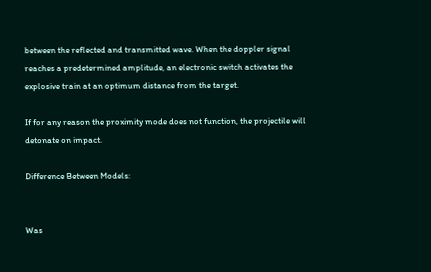between the reflected and transmitted wave. When the doppler signal reaches a predetermined amplitude, an electronic switch activates the explosive train at an optimum distance from the target.

If for any reason the proximity mode does not function, the projectile will detonate on impact.

Difference Between Models:


Was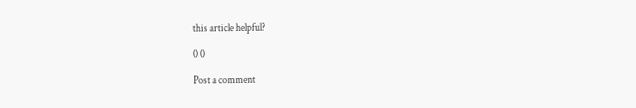this article helpful?

0 0

Post a comment